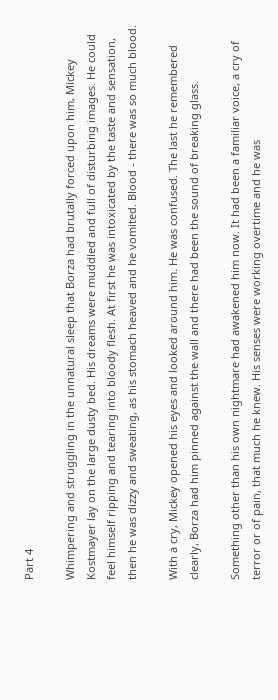Part 4

Whimpering and struggling in the unnatural sleep that Borza had brutally forced upon him, Mickey Kostmayer lay on the large dusty bed. His dreams were muddled and full of disturbing images. He could feel himself ripping and tearing into bloody flesh. At first he was intoxicated by the taste and sensation, then he was dizzy and sweating, as his stomach heaved and he vomited. Blood - there was so much blood.

With a cry, Mickey opened his eyes and looked around him. He was confused. The last he remembered clearly, Borza had him pinned against the wall and there had been the sound of breaking glass.

Something other than his own nightmare had awakened him now. It had been a familiar voice, a cry of terror or of pain, that much he knew. His senses were working overtime and he was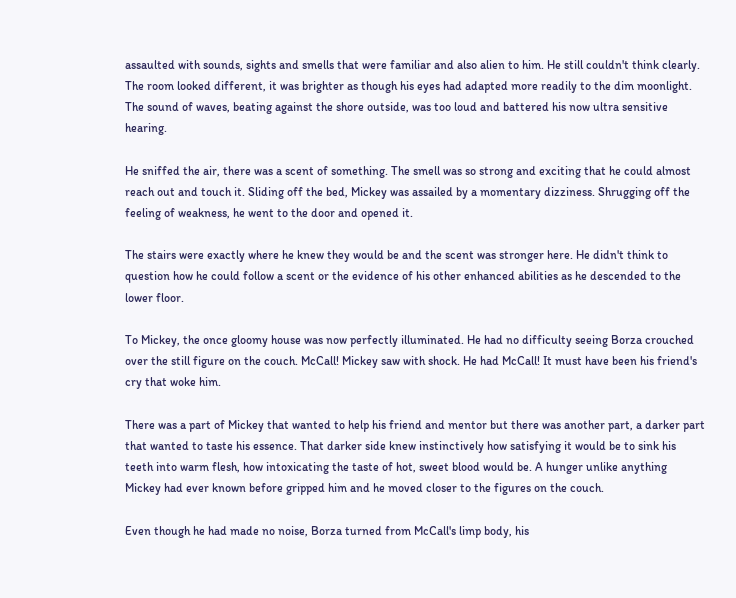assaulted with sounds, sights and smells that were familiar and also alien to him. He still couldn't think clearly. The room looked different, it was brighter as though his eyes had adapted more readily to the dim moonlight. The sound of waves, beating against the shore outside, was too loud and battered his now ultra sensitive hearing.

He sniffed the air, there was a scent of something. The smell was so strong and exciting that he could almost reach out and touch it. Sliding off the bed, Mickey was assailed by a momentary dizziness. Shrugging off the feeling of weakness, he went to the door and opened it.

The stairs were exactly where he knew they would be and the scent was stronger here. He didn't think to question how he could follow a scent or the evidence of his other enhanced abilities as he descended to the lower floor.

To Mickey, the once gloomy house was now perfectly illuminated. He had no difficulty seeing Borza crouched over the still figure on the couch. McCall! Mickey saw with shock. He had McCall! It must have been his friend's cry that woke him.

There was a part of Mickey that wanted to help his friend and mentor but there was another part, a darker part that wanted to taste his essence. That darker side knew instinctively how satisfying it would be to sink his teeth into warm flesh, how intoxicating the taste of hot, sweet blood would be. A hunger unlike anything Mickey had ever known before gripped him and he moved closer to the figures on the couch.

Even though he had made no noise, Borza turned from McCall's limp body, his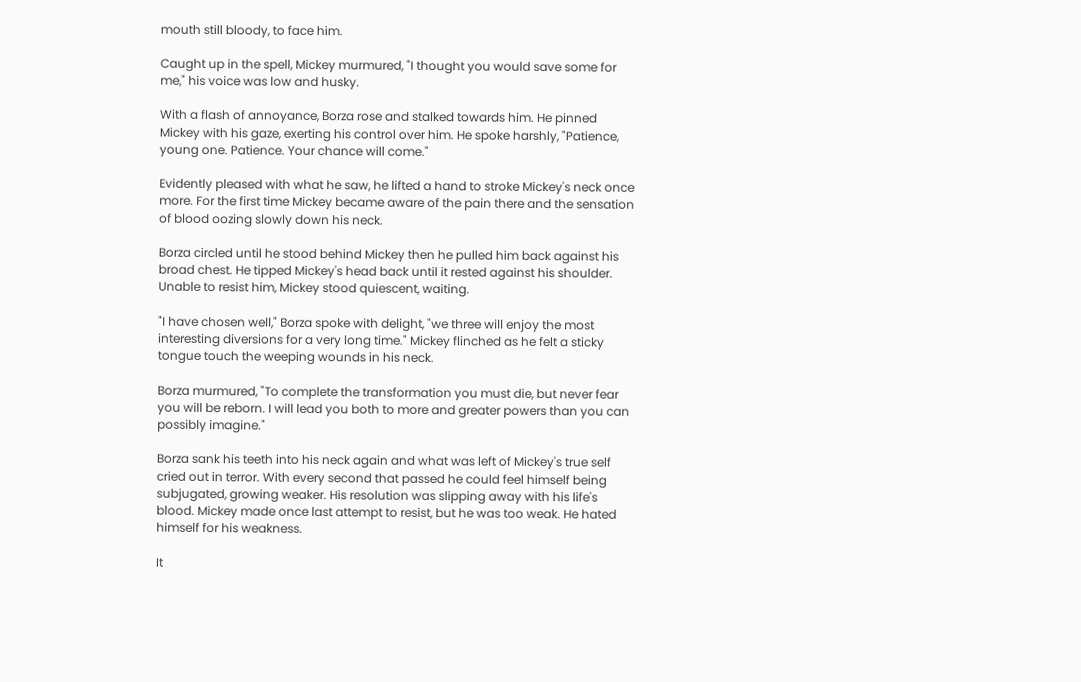mouth still bloody, to face him.

Caught up in the spell, Mickey murmured, "I thought you would save some for me," his voice was low and husky.

With a flash of annoyance, Borza rose and stalked towards him. He pinned Mickey with his gaze, exerting his control over him. He spoke harshly, "Patience, young one. Patience. Your chance will come."

Evidently pleased with what he saw, he lifted a hand to stroke Mickey's neck once more. For the first time Mickey became aware of the pain there and the sensation of blood oozing slowly down his neck.

Borza circled until he stood behind Mickey then he pulled him back against his broad chest. He tipped Mickey's head back until it rested against his shoulder. Unable to resist him, Mickey stood quiescent, waiting.

"I have chosen well," Borza spoke with delight, "we three will enjoy the most interesting diversions for a very long time." Mickey flinched as he felt a sticky tongue touch the weeping wounds in his neck.

Borza murmured, "To complete the transformation you must die, but never fear you will be reborn. I will lead you both to more and greater powers than you can possibly imagine."

Borza sank his teeth into his neck again and what was left of Mickey's true self cried out in terror. With every second that passed he could feel himself being subjugated, growing weaker. His resolution was slipping away with his life's blood. Mickey made once last attempt to resist, but he was too weak. He hated himself for his weakness.

It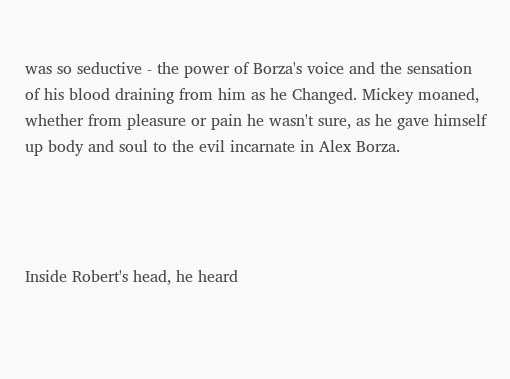was so seductive - the power of Borza's voice and the sensation of his blood draining from him as he Changed. Mickey moaned, whether from pleasure or pain he wasn't sure, as he gave himself up body and soul to the evil incarnate in Alex Borza.




Inside Robert's head, he heard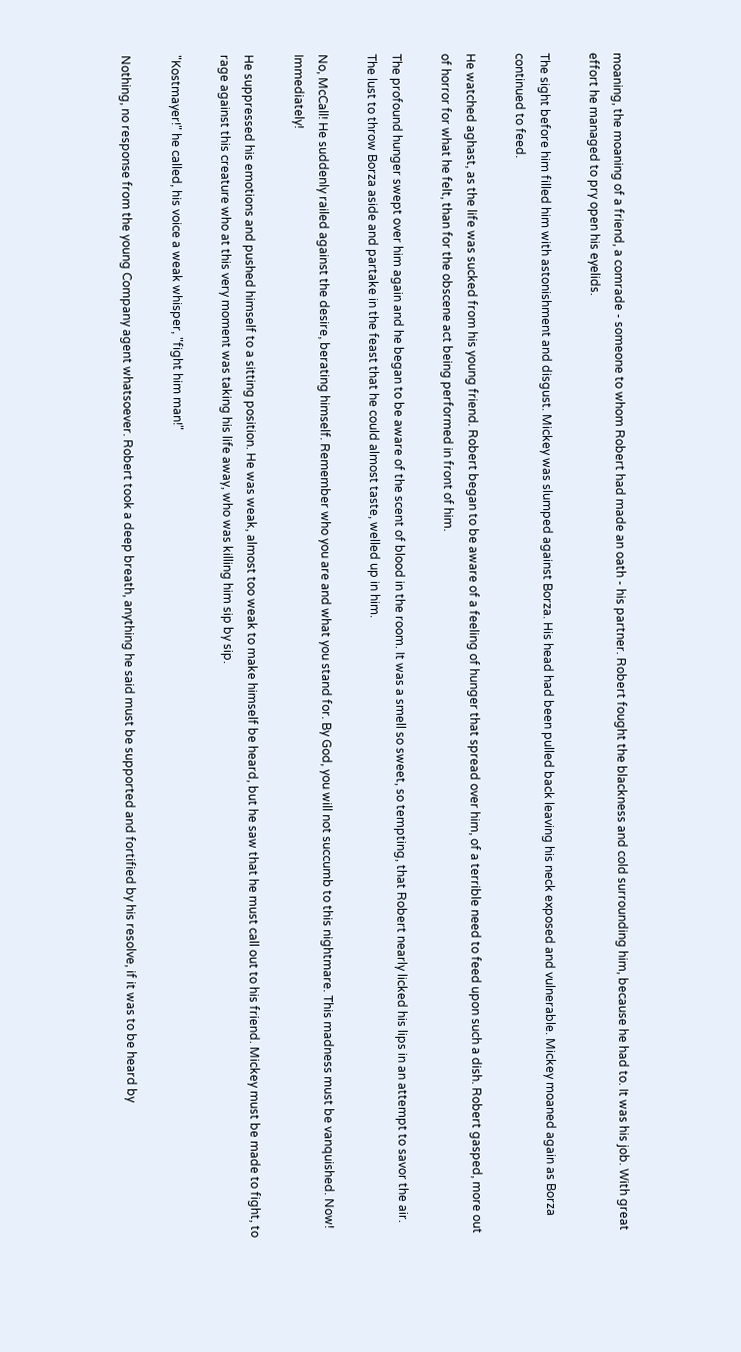moaning, the moaning of a friend, a comrade - someone to whom Robert had made an oath - his partner. Robert fought the blackness and cold surrounding him, because he had to. It was his job. With great effort he managed to pry open his eyelids.

The sight before him filled him with astonishment and disgust. Mickey was slumped against Borza. His head had been pulled back leaving his neck exposed and vulnerable. Mickey moaned again as Borza continued to feed.

He watched aghast, as the life was sucked from his young friend. Robert began to be aware of a feeling of hunger that spread over him, of a terrible need to feed upon such a dish. Robert gasped, more out of horror for what he felt, than for the obscene act being performed in front of him.

The profound hunger swept over him again and he began to be aware of the scent of blood in the room. It was a smell so sweet, so tempting, that Robert nearly licked his lips in an attempt to savor the air. The lust to throw Borza aside and partake in the feast that he could almost taste, welled up in him.

No, McCall! He suddenly railed against the desire, berating himself. Remember who you are and what you stand for. By God, you will not succumb to this nightmare. This madness must be vanquished. Now! Immediately!

He suppressed his emotions and pushed himself to a sitting position. He was weak, almost too weak to make himself be heard, but he saw that he must call out to his friend. Mickey must be made to fight, to rage against this creature who at this very moment was taking his life away, who was killing him sip by sip.

"Kostmayer!" he called, his voice a weak whisper, "fight him man!"

Nothing, no response from the young Company agent whatsoever. Robert took a deep breath, anything he said must be supported and fortified by his resolve, if it was to be heard by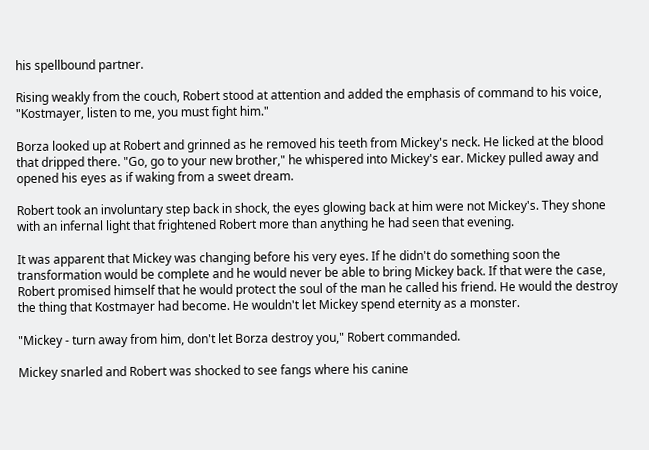his spellbound partner.

Rising weakly from the couch, Robert stood at attention and added the emphasis of command to his voice, "Kostmayer, listen to me, you must fight him."

Borza looked up at Robert and grinned as he removed his teeth from Mickey's neck. He licked at the blood that dripped there. "Go, go to your new brother," he whispered into Mickey's ear. Mickey pulled away and opened his eyes as if waking from a sweet dream.

Robert took an involuntary step back in shock, the eyes glowing back at him were not Mickey's. They shone with an infernal light that frightened Robert more than anything he had seen that evening.

It was apparent that Mickey was changing before his very eyes. If he didn't do something soon the transformation would be complete and he would never be able to bring Mickey back. If that were the case, Robert promised himself that he would protect the soul of the man he called his friend. He would the destroy the thing that Kostmayer had become. He wouldn't let Mickey spend eternity as a monster.

"Mickey - turn away from him, don't let Borza destroy you," Robert commanded.

Mickey snarled and Robert was shocked to see fangs where his canine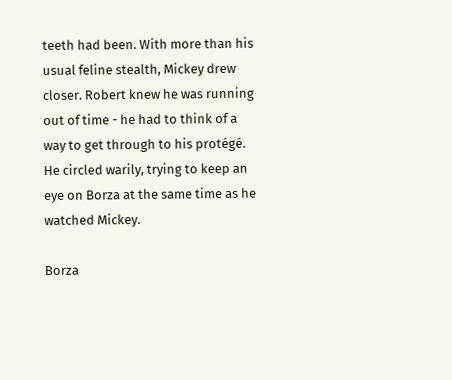teeth had been. With more than his usual feline stealth, Mickey drew closer. Robert knew he was running out of time - he had to think of a way to get through to his protégé. He circled warily, trying to keep an eye on Borza at the same time as he watched Mickey.

Borza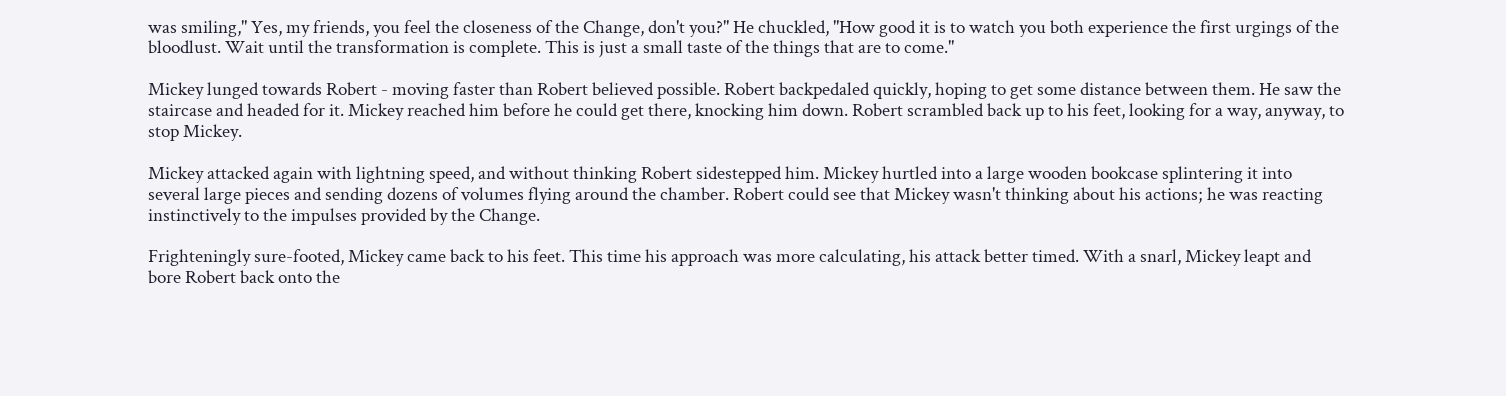was smiling," Yes, my friends, you feel the closeness of the Change, don't you?" He chuckled, "How good it is to watch you both experience the first urgings of the bloodlust. Wait until the transformation is complete. This is just a small taste of the things that are to come."

Mickey lunged towards Robert - moving faster than Robert believed possible. Robert backpedaled quickly, hoping to get some distance between them. He saw the staircase and headed for it. Mickey reached him before he could get there, knocking him down. Robert scrambled back up to his feet, looking for a way, anyway, to stop Mickey.

Mickey attacked again with lightning speed, and without thinking Robert sidestepped him. Mickey hurtled into a large wooden bookcase splintering it into several large pieces and sending dozens of volumes flying around the chamber. Robert could see that Mickey wasn't thinking about his actions; he was reacting instinctively to the impulses provided by the Change.

Frighteningly sure-footed, Mickey came back to his feet. This time his approach was more calculating, his attack better timed. With a snarl, Mickey leapt and bore Robert back onto the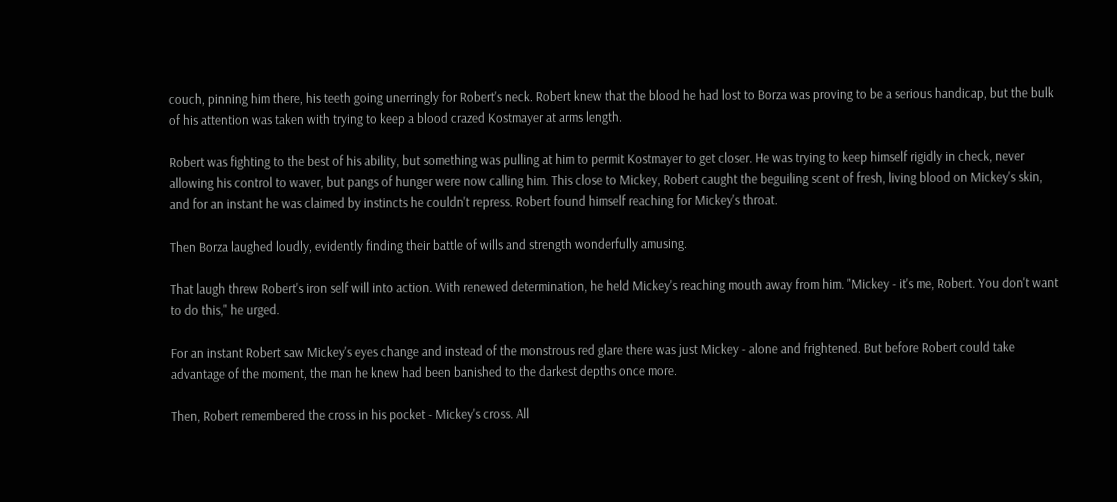couch, pinning him there, his teeth going unerringly for Robert's neck. Robert knew that the blood he had lost to Borza was proving to be a serious handicap, but the bulk of his attention was taken with trying to keep a blood crazed Kostmayer at arms length.

Robert was fighting to the best of his ability, but something was pulling at him to permit Kostmayer to get closer. He was trying to keep himself rigidly in check, never allowing his control to waver, but pangs of hunger were now calling him. This close to Mickey, Robert caught the beguiling scent of fresh, living blood on Mickey's skin, and for an instant he was claimed by instincts he couldn't repress. Robert found himself reaching for Mickey's throat.

Then Borza laughed loudly, evidently finding their battle of wills and strength wonderfully amusing.

That laugh threw Robert's iron self will into action. With renewed determination, he held Mickey's reaching mouth away from him. "Mickey - it's me, Robert. You don't want to do this," he urged.

For an instant Robert saw Mickey's eyes change and instead of the monstrous red glare there was just Mickey - alone and frightened. But before Robert could take advantage of the moment, the man he knew had been banished to the darkest depths once more.

Then, Robert remembered the cross in his pocket - Mickey's cross. All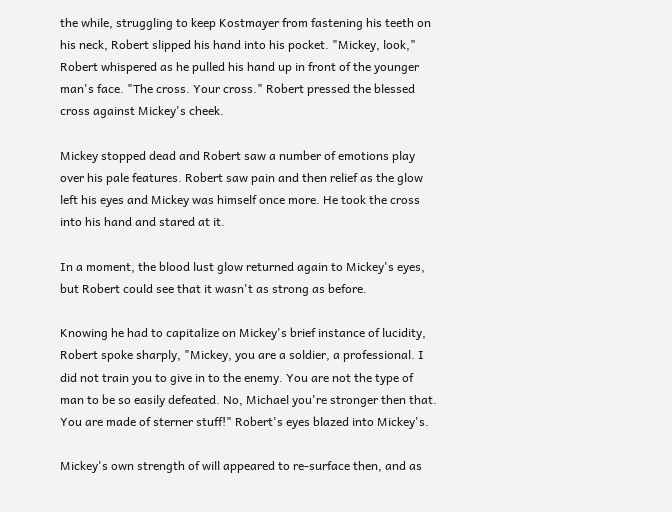the while, struggling to keep Kostmayer from fastening his teeth on his neck, Robert slipped his hand into his pocket. "Mickey, look," Robert whispered as he pulled his hand up in front of the younger man's face. "The cross. Your cross." Robert pressed the blessed cross against Mickey's cheek.

Mickey stopped dead and Robert saw a number of emotions play over his pale features. Robert saw pain and then relief as the glow left his eyes and Mickey was himself once more. He took the cross into his hand and stared at it.

In a moment, the blood lust glow returned again to Mickey's eyes, but Robert could see that it wasn't as strong as before.

Knowing he had to capitalize on Mickey's brief instance of lucidity, Robert spoke sharply, "Mickey, you are a soldier, a professional. I did not train you to give in to the enemy. You are not the type of man to be so easily defeated. No, Michael you're stronger then that. You are made of sterner stuff!" Robert's eyes blazed into Mickey's.

Mickey's own strength of will appeared to re-surface then, and as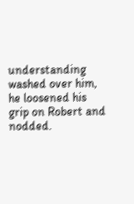understanding washed over him, he loosened his grip on Robert and nodded.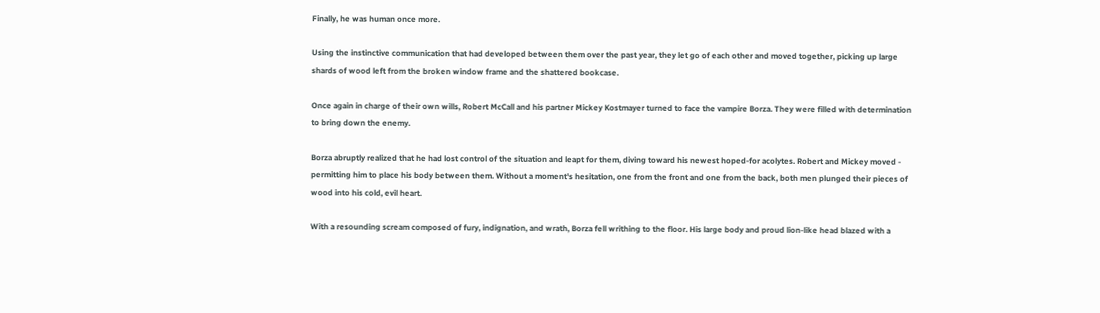Finally, he was human once more.

Using the instinctive communication that had developed between them over the past year, they let go of each other and moved together, picking up large shards of wood left from the broken window frame and the shattered bookcase.

Once again in charge of their own wills, Robert McCall and his partner Mickey Kostmayer turned to face the vampire Borza. They were filled with determination to bring down the enemy.

Borza abruptly realized that he had lost control of the situation and leapt for them, diving toward his newest hoped-for acolytes. Robert and Mickey moved - permitting him to place his body between them. Without a moment's hesitation, one from the front and one from the back, both men plunged their pieces of wood into his cold, evil heart.

With a resounding scream composed of fury, indignation, and wrath, Borza fell writhing to the floor. His large body and proud lion-like head blazed with a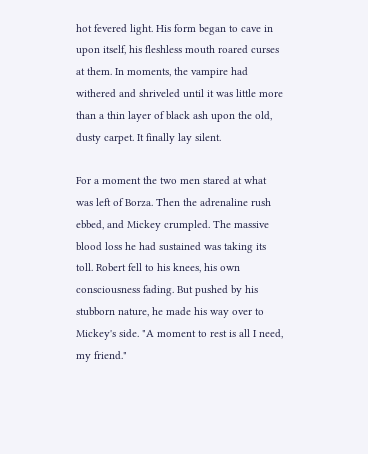hot fevered light. His form began to cave in upon itself, his fleshless mouth roared curses at them. In moments, the vampire had withered and shriveled until it was little more than a thin layer of black ash upon the old, dusty carpet. It finally lay silent.

For a moment the two men stared at what was left of Borza. Then the adrenaline rush ebbed, and Mickey crumpled. The massive blood loss he had sustained was taking its toll. Robert fell to his knees, his own consciousness fading. But pushed by his stubborn nature, he made his way over to Mickey's side. "A moment to rest is all I need, my friend."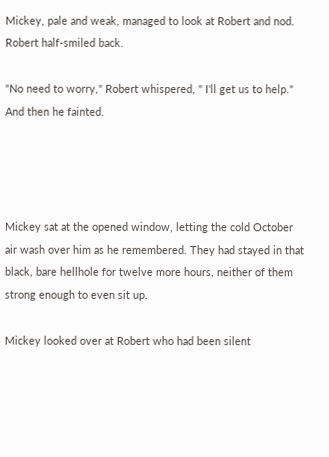Mickey, pale and weak, managed to look at Robert and nod. Robert half-smiled back.

"No need to worry," Robert whispered, " I'll get us to help." And then he fainted.




Mickey sat at the opened window, letting the cold October air wash over him as he remembered. They had stayed in that black, bare hellhole for twelve more hours, neither of them strong enough to even sit up.

Mickey looked over at Robert who had been silent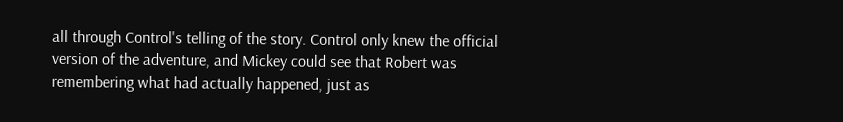all through Control's telling of the story. Control only knew the official version of the adventure, and Mickey could see that Robert was remembering what had actually happened, just as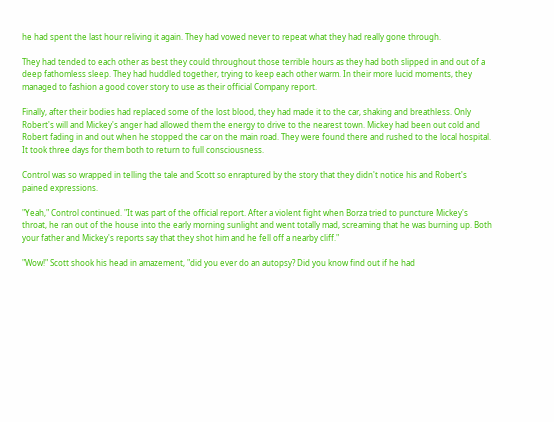he had spent the last hour reliving it again. They had vowed never to repeat what they had really gone through.

They had tended to each other as best they could throughout those terrible hours as they had both slipped in and out of a deep fathomless sleep. They had huddled together, trying to keep each other warm. In their more lucid moments, they managed to fashion a good cover story to use as their official Company report.

Finally, after their bodies had replaced some of the lost blood, they had made it to the car, shaking and breathless. Only Robert's will and Mickey's anger had allowed them the energy to drive to the nearest town. Mickey had been out cold and Robert fading in and out when he stopped the car on the main road. They were found there and rushed to the local hospital. It took three days for them both to return to full consciousness.

Control was so wrapped in telling the tale and Scott so enraptured by the story that they didn't notice his and Robert's pained expressions.

"Yeah," Control continued. "It was part of the official report. After a violent fight when Borza tried to puncture Mickey's throat, he ran out of the house into the early morning sunlight and went totally mad, screaming that he was burning up. Both your father and Mickey's reports say that they shot him and he fell off a nearby cliff."

"Wow!" Scott shook his head in amazement, "did you ever do an autopsy? Did you know find out if he had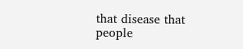that disease that people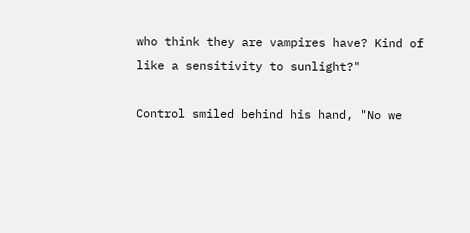who think they are vampires have? Kind of like a sensitivity to sunlight?"

Control smiled behind his hand, "No we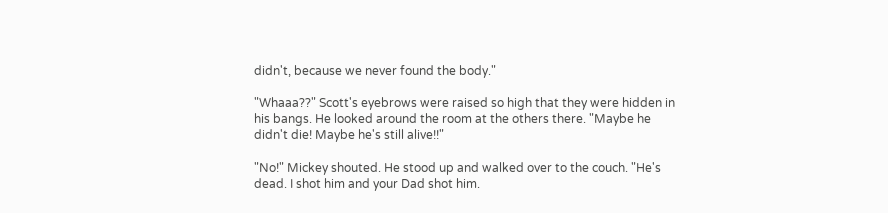didn't, because we never found the body."

"Whaaa??" Scott's eyebrows were raised so high that they were hidden in his bangs. He looked around the room at the others there. "Maybe he didn't die! Maybe he's still alive!!"

"No!" Mickey shouted. He stood up and walked over to the couch. "He's dead. I shot him and your Dad shot him.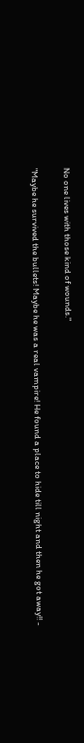No one lives with those kind of wounds."

"Maybe he survived the bullets! Maybe he was a real vampire! He found a place to hide till night and then he got away!! -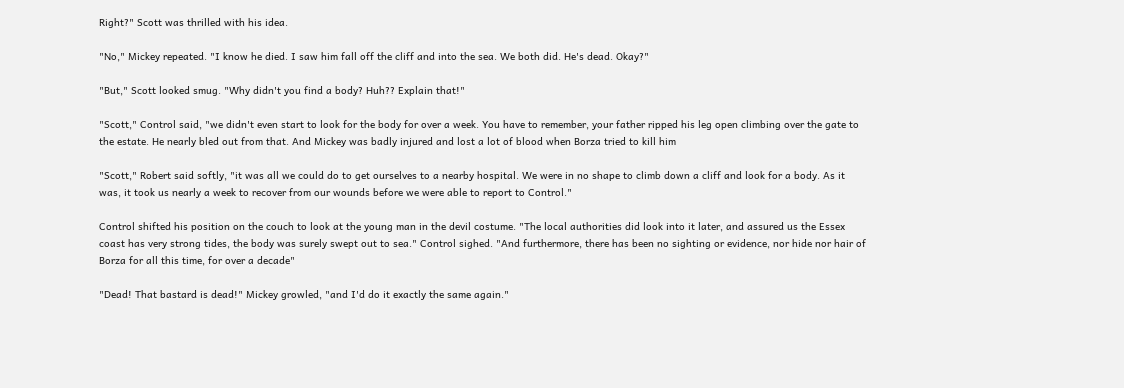Right?" Scott was thrilled with his idea.

"No," Mickey repeated. "I know he died. I saw him fall off the cliff and into the sea. We both did. He's dead. Okay?"

"But," Scott looked smug. "Why didn't you find a body? Huh?? Explain that!"

"Scott," Control said, "we didn't even start to look for the body for over a week. You have to remember, your father ripped his leg open climbing over the gate to the estate. He nearly bled out from that. And Mickey was badly injured and lost a lot of blood when Borza tried to kill him

"Scott," Robert said softly, "it was all we could do to get ourselves to a nearby hospital. We were in no shape to climb down a cliff and look for a body. As it was, it took us nearly a week to recover from our wounds before we were able to report to Control."

Control shifted his position on the couch to look at the young man in the devil costume. "The local authorities did look into it later, and assured us the Essex coast has very strong tides, the body was surely swept out to sea." Control sighed. "And furthermore, there has been no sighting or evidence, nor hide nor hair of Borza for all this time, for over a decade"

"Dead! That bastard is dead!" Mickey growled, "and I'd do it exactly the same again."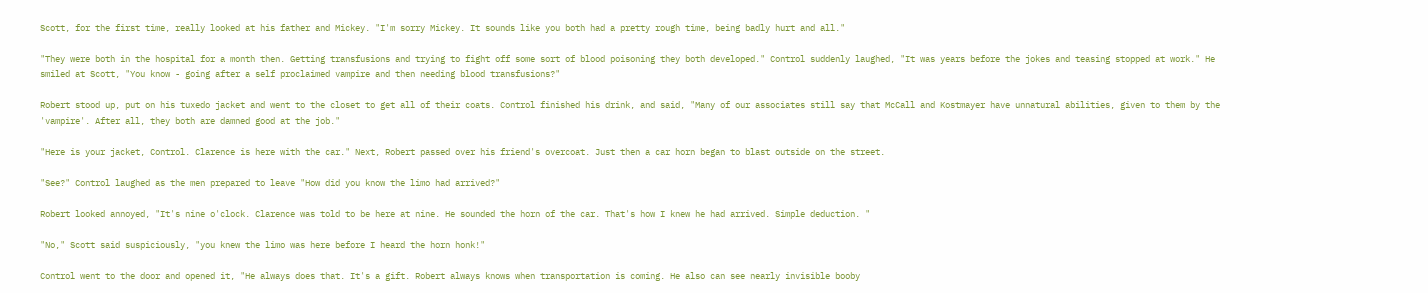Scott, for the first time, really looked at his father and Mickey. "I'm sorry Mickey. It sounds like you both had a pretty rough time, being badly hurt and all."

"They were both in the hospital for a month then. Getting transfusions and trying to fight off some sort of blood poisoning they both developed." Control suddenly laughed, "It was years before the jokes and teasing stopped at work." He smiled at Scott, "You know - going after a self proclaimed vampire and then needing blood transfusions?"

Robert stood up, put on his tuxedo jacket and went to the closet to get all of their coats. Control finished his drink, and said, "Many of our associates still say that McCall and Kostmayer have unnatural abilities, given to them by the 'vampire'. After all, they both are damned good at the job."

"Here is your jacket, Control. Clarence is here with the car." Next, Robert passed over his friend's overcoat. Just then a car horn began to blast outside on the street.

"See?" Control laughed as the men prepared to leave "How did you know the limo had arrived?"

Robert looked annoyed, "It's nine o'clock. Clarence was told to be here at nine. He sounded the horn of the car. That's how I knew he had arrived. Simple deduction. "

"No," Scott said suspiciously, "you knew the limo was here before I heard the horn honk!"

Control went to the door and opened it, "He always does that. It's a gift. Robert always knows when transportation is coming. He also can see nearly invisible booby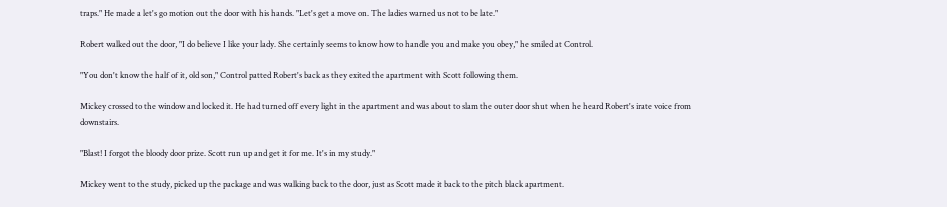traps." He made a let's go motion out the door with his hands. "Let's get a move on. The ladies warned us not to be late."

Robert walked out the door, "I do believe I like your lady. She certainly seems to know how to handle you and make you obey," he smiled at Control.

"You don't know the half of it, old son," Control patted Robert's back as they exited the apartment with Scott following them.

Mickey crossed to the window and locked it. He had turned off every light in the apartment and was about to slam the outer door shut when he heard Robert's irate voice from downstairs.

"Blast! I forgot the bloody door prize. Scott run up and get it for me. It's in my study."

Mickey went to the study, picked up the package and was walking back to the door, just as Scott made it back to the pitch black apartment.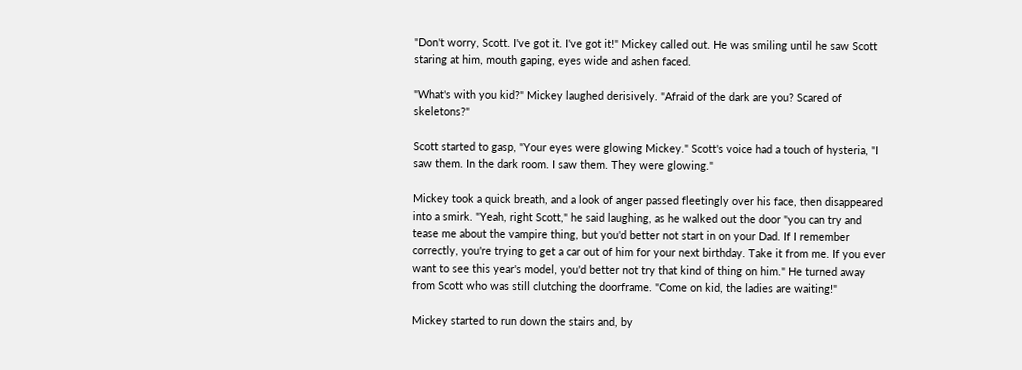"Don't worry, Scott. I've got it. I've got it!" Mickey called out. He was smiling until he saw Scott staring at him, mouth gaping, eyes wide and ashen faced.

"What's with you kid?" Mickey laughed derisively. "Afraid of the dark are you? Scared of skeletons?"

Scott started to gasp, "Your eyes were glowing Mickey." Scott's voice had a touch of hysteria, "I saw them. In the dark room. I saw them. They were glowing."

Mickey took a quick breath, and a look of anger passed fleetingly over his face, then disappeared into a smirk. "Yeah, right Scott," he said laughing, as he walked out the door "you can try and tease me about the vampire thing, but you'd better not start in on your Dad. If I remember correctly, you're trying to get a car out of him for your next birthday. Take it from me. If you ever want to see this year's model, you'd better not try that kind of thing on him." He turned away from Scott who was still clutching the doorframe. "Come on kid, the ladies are waiting!"

Mickey started to run down the stairs and, by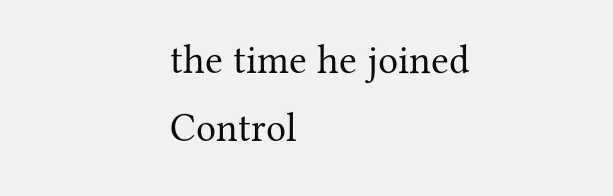the time he joined Control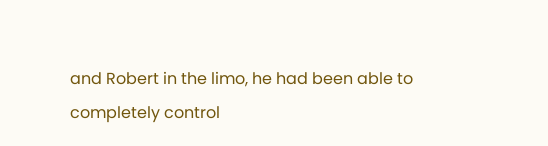and Robert in the limo, he had been able to completely control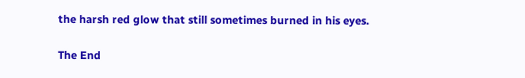the harsh red glow that still sometimes burned in his eyes.

The End